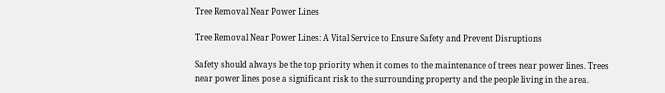Tree Removal Near Power Lines

Tree Removal Near Power Lines: A Vital Service to Ensure Safety and Prevent Disruptions

Safety should always be the top priority when it comes to the maintenance of trees near power lines. Trees near power lines pose a significant risk to the surrounding property and the people living in the area.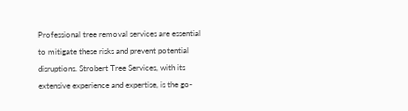Professional tree removal services are essential to mitigate these risks and prevent potential disruptions. Strobert Tree Services, with its extensive experience and expertise, is the go-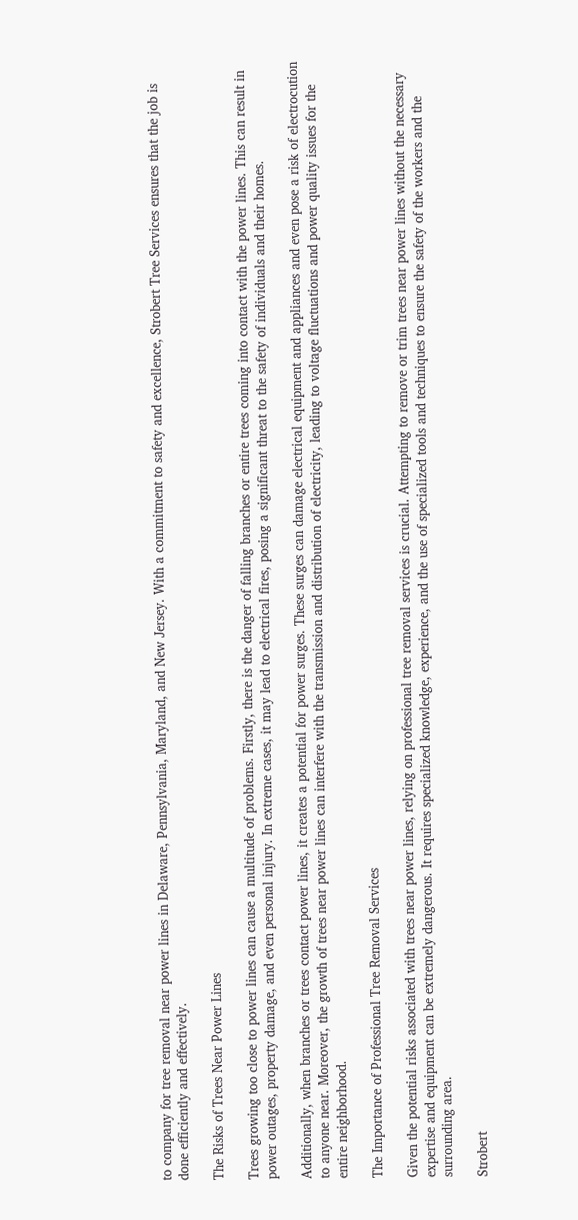to company for tree removal near power lines in Delaware, Pennsylvania, Maryland, and New Jersey. With a commitment to safety and excellence, Strobert Tree Services ensures that the job is done efficiently and effectively.

The Risks of Trees Near Power Lines

Trees growing too close to power lines can cause a multitude of problems. Firstly, there is the danger of falling branches or entire trees coming into contact with the power lines. This can result in power outages, property damage, and even personal injury. In extreme cases, it may lead to electrical fires, posing a significant threat to the safety of individuals and their homes.

Additionally, when branches or trees contact power lines, it creates a potential for power surges. These surges can damage electrical equipment and appliances and even pose a risk of electrocution to anyone near. Moreover, the growth of trees near power lines can interfere with the transmission and distribution of electricity, leading to voltage fluctuations and power quality issues for the entire neighborhood.

The Importance of Professional Tree Removal Services

Given the potential risks associated with trees near power lines, relying on professional tree removal services is crucial. Attempting to remove or trim trees near power lines without the necessary expertise and equipment can be extremely dangerous. It requires specialized knowledge, experience, and the use of specialized tools and techniques to ensure the safety of the workers and the surrounding area.

Strobert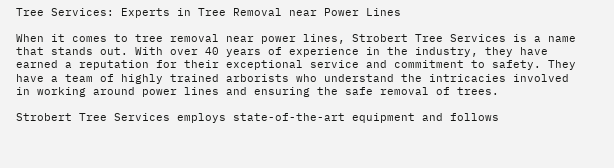Tree Services: Experts in Tree Removal near Power Lines

When it comes to tree removal near power lines, Strobert Tree Services is a name that stands out. With over 40 years of experience in the industry, they have earned a reputation for their exceptional service and commitment to safety. They have a team of highly trained arborists who understand the intricacies involved in working around power lines and ensuring the safe removal of trees.

Strobert Tree Services employs state-of-the-art equipment and follows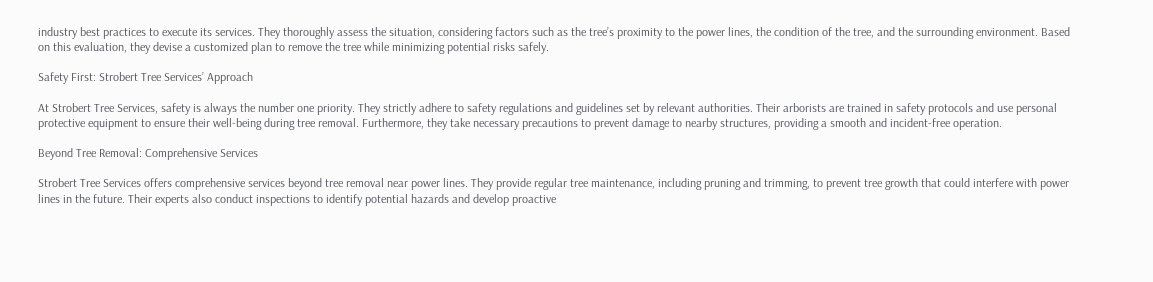industry best practices to execute its services. They thoroughly assess the situation, considering factors such as the tree’s proximity to the power lines, the condition of the tree, and the surrounding environment. Based on this evaluation, they devise a customized plan to remove the tree while minimizing potential risks safely.

Safety First: Strobert Tree Services’ Approach

At Strobert Tree Services, safety is always the number one priority. They strictly adhere to safety regulations and guidelines set by relevant authorities. Their arborists are trained in safety protocols and use personal protective equipment to ensure their well-being during tree removal. Furthermore, they take necessary precautions to prevent damage to nearby structures, providing a smooth and incident-free operation.

Beyond Tree Removal: Comprehensive Services

Strobert Tree Services offers comprehensive services beyond tree removal near power lines. They provide regular tree maintenance, including pruning and trimming, to prevent tree growth that could interfere with power lines in the future. Their experts also conduct inspections to identify potential hazards and develop proactive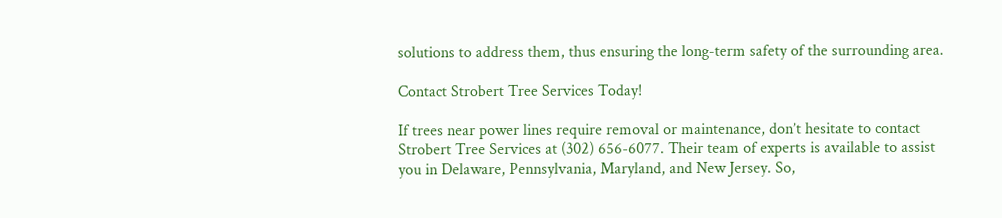solutions to address them, thus ensuring the long-term safety of the surrounding area.

Contact Strobert Tree Services Today!

If trees near power lines require removal or maintenance, don’t hesitate to contact Strobert Tree Services at (302) 656-6077. Their team of experts is available to assist you in Delaware, Pennsylvania, Maryland, and New Jersey. So,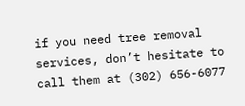if you need tree removal services, don’t hesitate to call them at (302) 656-6077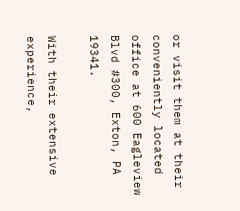or visit them at their conveniently located office at 600 Eagleview Blvd #300, Exton, PA 19341.

With their extensive experience,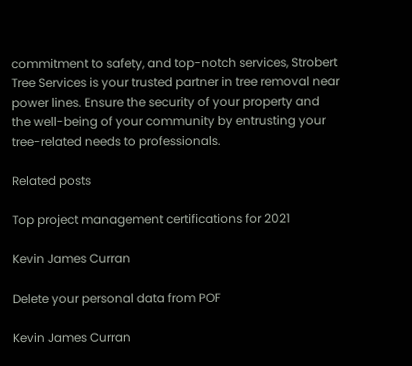commitment to safety, and top-notch services, Strobert Tree Services is your trusted partner in tree removal near power lines. Ensure the security of your property and the well-being of your community by entrusting your tree-related needs to professionals.

Related posts

Top project management certifications for 2021

Kevin James Curran

Delete your personal data from POF

Kevin James Curran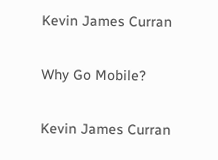Kevin James Curran

Why Go Mobile?

Kevin James Curran